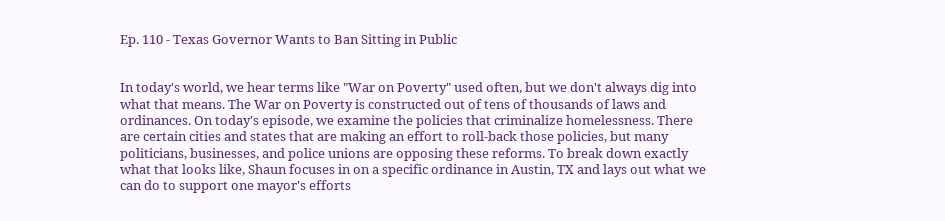Ep. 110 - Texas Governor Wants to Ban Sitting in Public


In today's world, we hear terms like "War on Poverty" used often, but we don't always dig into what that means. The War on Poverty is constructed out of tens of thousands of laws and ordinances. On today's episode, we examine the policies that criminalize homelessness. There are certain cities and states that are making an effort to roll-back those policies, but many politicians, businesses, and police unions are opposing these reforms. To break down exactly what that looks like, Shaun focuses in on a specific ordinance in Austin, TX and lays out what we can do to support one mayor's efforts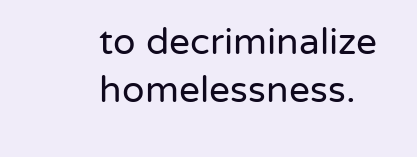to decriminalize homelessness.